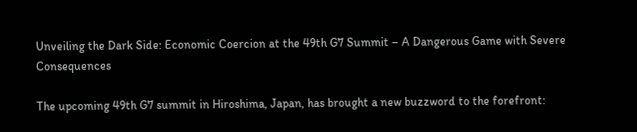Unveiling the Dark Side: Economic Coercion at the 49th G7 Summit – A Dangerous Game with Severe Consequences

The upcoming 49th G7 summit in Hiroshima, Japan, has brought a new buzzword to the forefront: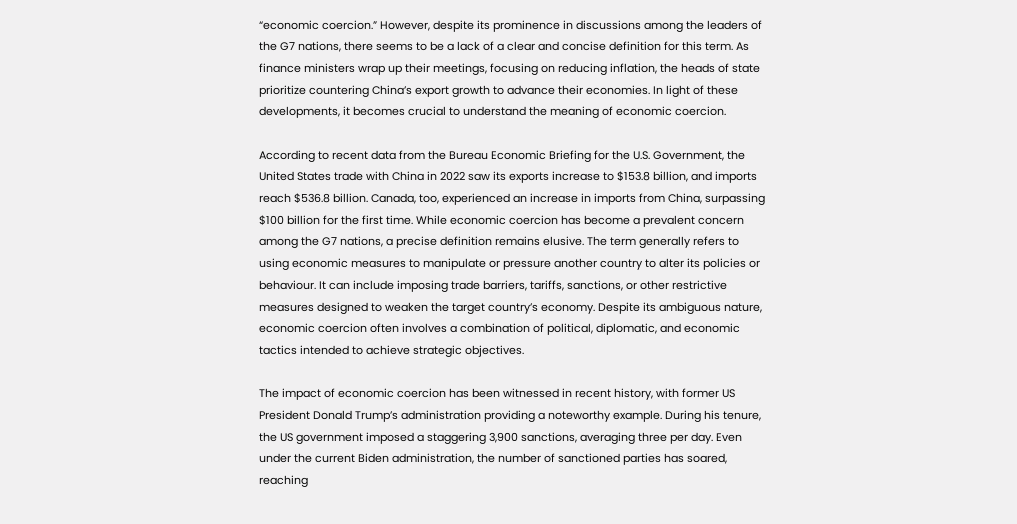“economic coercion.” However, despite its prominence in discussions among the leaders of the G7 nations, there seems to be a lack of a clear and concise definition for this term. As finance ministers wrap up their meetings, focusing on reducing inflation, the heads of state prioritize countering China’s export growth to advance their economies. In light of these developments, it becomes crucial to understand the meaning of economic coercion.

According to recent data from the Bureau Economic Briefing for the U.S. Government, the United States trade with China in 2022 saw its exports increase to $153.8 billion, and imports reach $536.8 billion. Canada, too, experienced an increase in imports from China, surpassing $100 billion for the first time. While economic coercion has become a prevalent concern among the G7 nations, a precise definition remains elusive. The term generally refers to using economic measures to manipulate or pressure another country to alter its policies or behaviour. It can include imposing trade barriers, tariffs, sanctions, or other restrictive measures designed to weaken the target country’s economy. Despite its ambiguous nature, economic coercion often involves a combination of political, diplomatic, and economic tactics intended to achieve strategic objectives.

The impact of economic coercion has been witnessed in recent history, with former US President Donald Trump’s administration providing a noteworthy example. During his tenure, the US government imposed a staggering 3,900 sanctions, averaging three per day. Even under the current Biden administration, the number of sanctioned parties has soared, reaching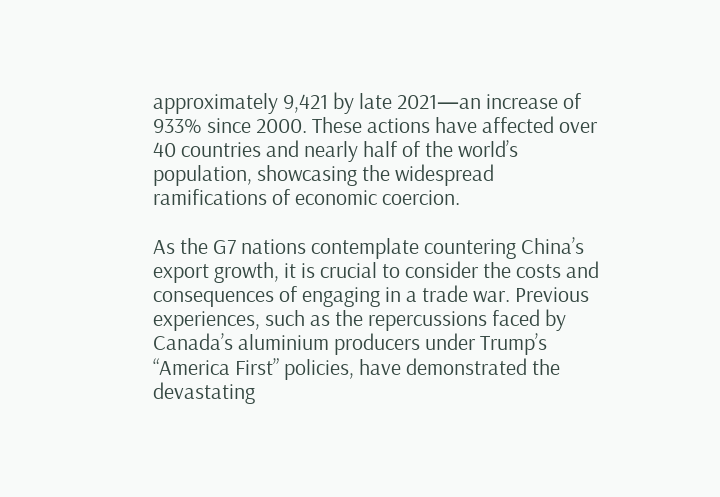approximately 9,421 by late 2021—an increase of 933% since 2000. These actions have affected over 40 countries and nearly half of the world’s population, showcasing the widespread ramifications of economic coercion.

As the G7 nations contemplate countering China’s export growth, it is crucial to consider the costs and consequences of engaging in a trade war. Previous experiences, such as the repercussions faced by Canada’s aluminium producers under Trump’s “America First” policies, have demonstrated the devastating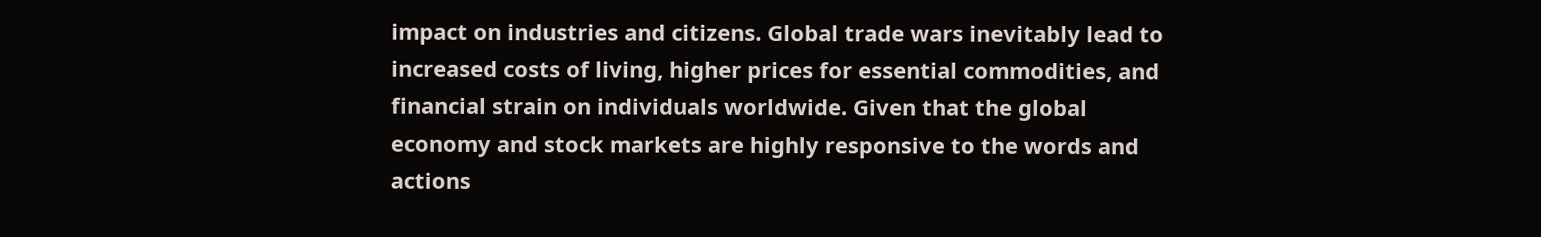impact on industries and citizens. Global trade wars inevitably lead to increased costs of living, higher prices for essential commodities, and financial strain on individuals worldwide. Given that the global economy and stock markets are highly responsive to the words and actions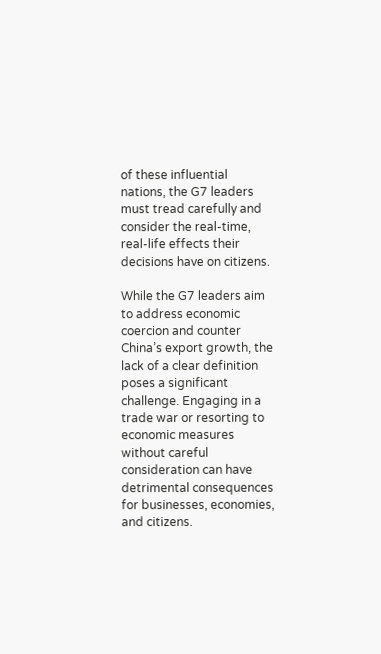of these influential nations, the G7 leaders must tread carefully and consider the real-time, real-life effects their decisions have on citizens.

While the G7 leaders aim to address economic coercion and counter China’s export growth, the lack of a clear definition poses a significant challenge. Engaging in a trade war or resorting to economic measures without careful consideration can have detrimental consequences for businesses, economies, and citizens.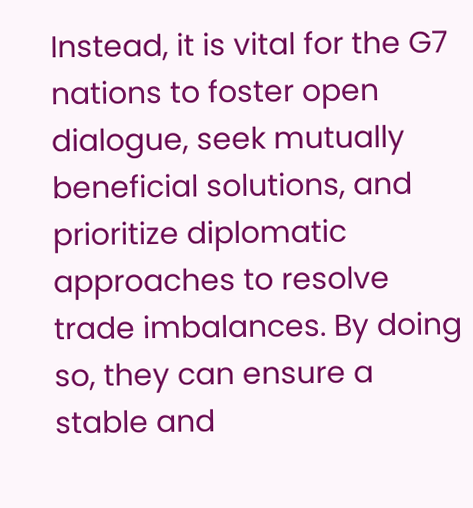Instead, it is vital for the G7 nations to foster open dialogue, seek mutually beneficial solutions, and prioritize diplomatic approaches to resolve trade imbalances. By doing so, they can ensure a stable and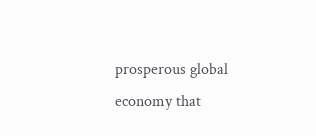prosperous global economy that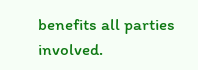benefits all parties involved.